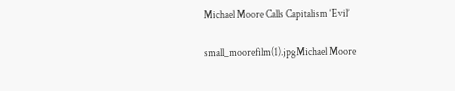Michael Moore Calls Capitalism ‘Evil’

small_moorefilm(1).jpgMichael Moore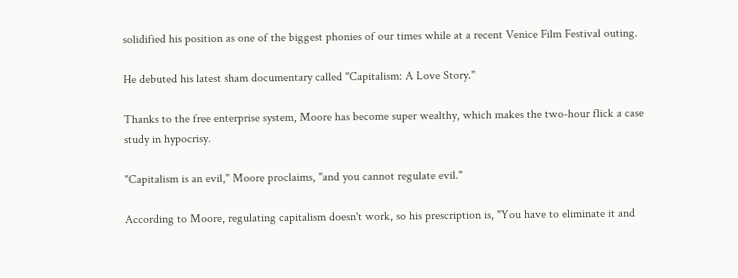solidified his position as one of the biggest phonies of our times while at a recent Venice Film Festival outing.

He debuted his latest sham documentary called "Capitalism: A Love Story."

Thanks to the free enterprise system, Moore has become super wealthy, which makes the two-hour flick a case study in hypocrisy.

"Capitalism is an evil," Moore proclaims, "and you cannot regulate evil."

According to Moore, regulating capitalism doesn't work, so his prescription is, "You have to eliminate it and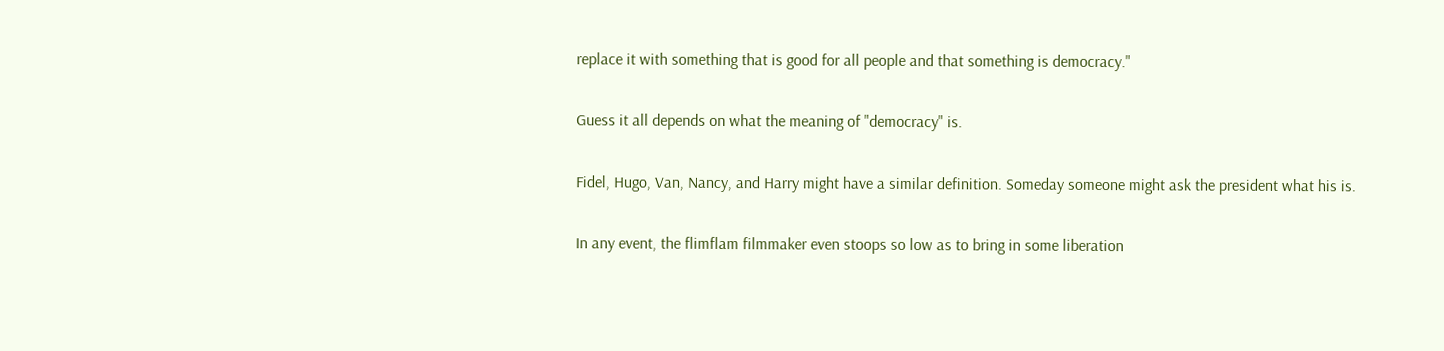replace it with something that is good for all people and that something is democracy."

Guess it all depends on what the meaning of "democracy" is.

Fidel, Hugo, Van, Nancy, and Harry might have a similar definition. Someday someone might ask the president what his is.

In any event, the flimflam filmmaker even stoops so low as to bring in some liberation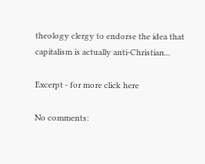theology clergy to endorse the idea that capitalism is actually anti-Christian...

Excerpt - for more click here

No comments: